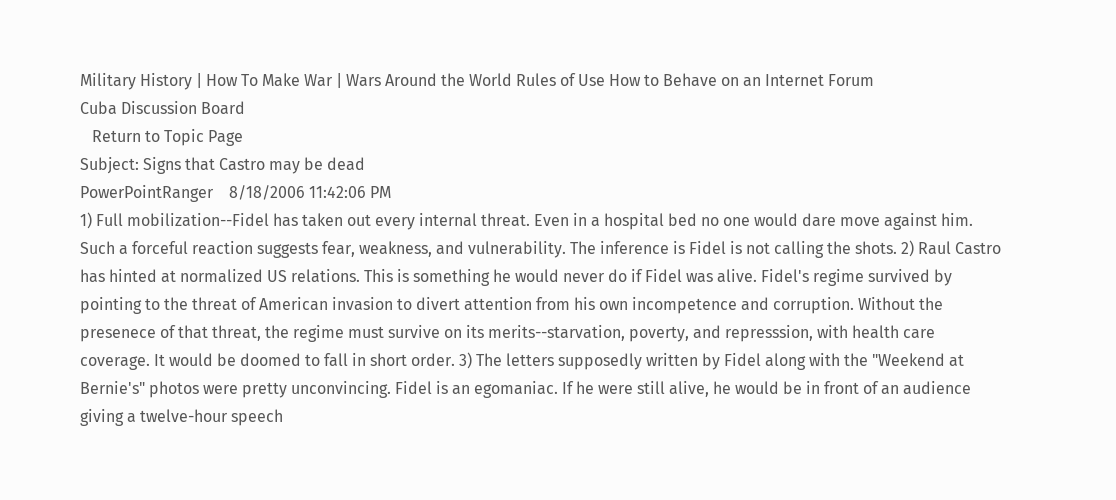Military History | How To Make War | Wars Around the World Rules of Use How to Behave on an Internet Forum
Cuba Discussion Board
   Return to Topic Page
Subject: Signs that Castro may be dead
PowerPointRanger    8/18/2006 11:42:06 PM
1) Full mobilization--Fidel has taken out every internal threat. Even in a hospital bed no one would dare move against him. Such a forceful reaction suggests fear, weakness, and vulnerability. The inference is Fidel is not calling the shots. 2) Raul Castro has hinted at normalized US relations. This is something he would never do if Fidel was alive. Fidel's regime survived by pointing to the threat of American invasion to divert attention from his own incompetence and corruption. Without the presenece of that threat, the regime must survive on its merits--starvation, poverty, and represssion, with health care coverage. It would be doomed to fall in short order. 3) The letters supposedly written by Fidel along with the "Weekend at Bernie's" photos were pretty unconvincing. Fidel is an egomaniac. If he were still alive, he would be in front of an audience giving a twelve-hour speech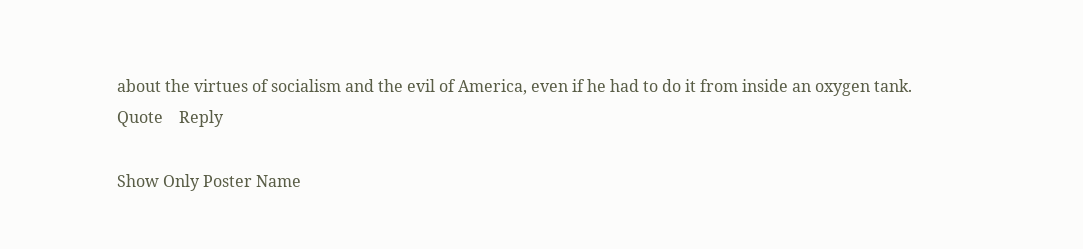about the virtues of socialism and the evil of America, even if he had to do it from inside an oxygen tank.
Quote    Reply

Show Only Poster Name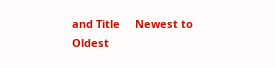and Title     Newest to Oldest